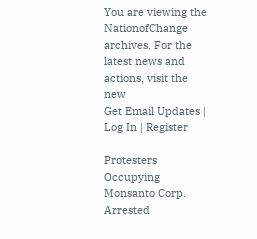You are viewing the NationofChange archives. For the latest news and actions, visit the new
Get Email Updates | Log In | Register

Protesters Occupying Monsanto Corp. Arrested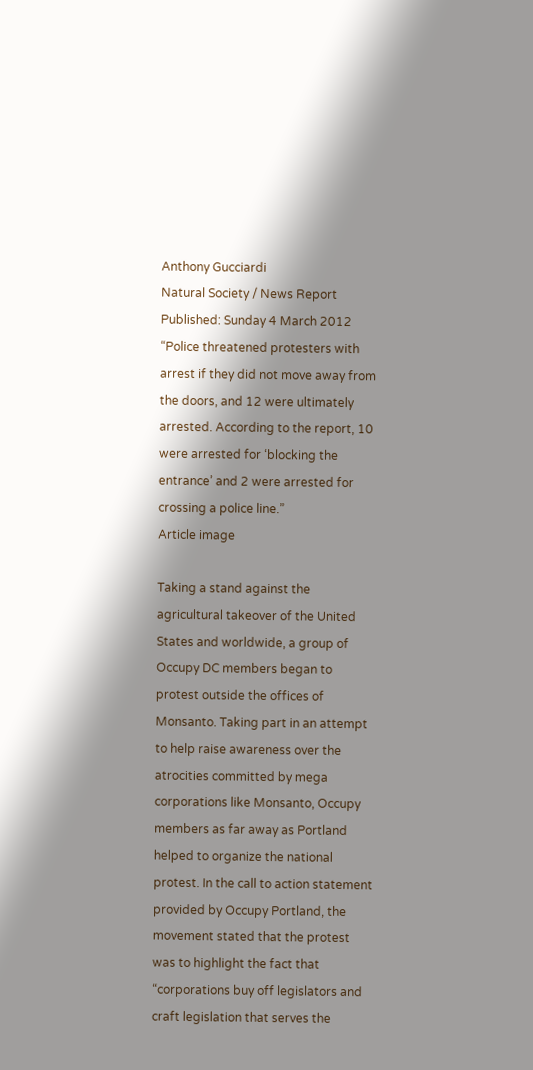Anthony Gucciardi
Natural Society / News Report
Published: Sunday 4 March 2012
“Police threatened protesters with arrest if they did not move away from the doors, and 12 were ultimately arrested. According to the report, 10 were arrested for ‘blocking the entrance’ and 2 were arrested for crossing a police line.”
Article image

Taking a stand against the agricultural takeover of the United States and worldwide, a group of Occupy DC members began to protest outside the offices of Monsanto. Taking part in an attempt to help raise awareness over the atrocities committed by mega corporations like Monsanto, Occupy members as far away as Portland helped to organize the national protest. In the call to action statement provided by Occupy Portland, the movement stated that the protest was to highlight the fact that “corporations buy off legislators and craft legislation that serves the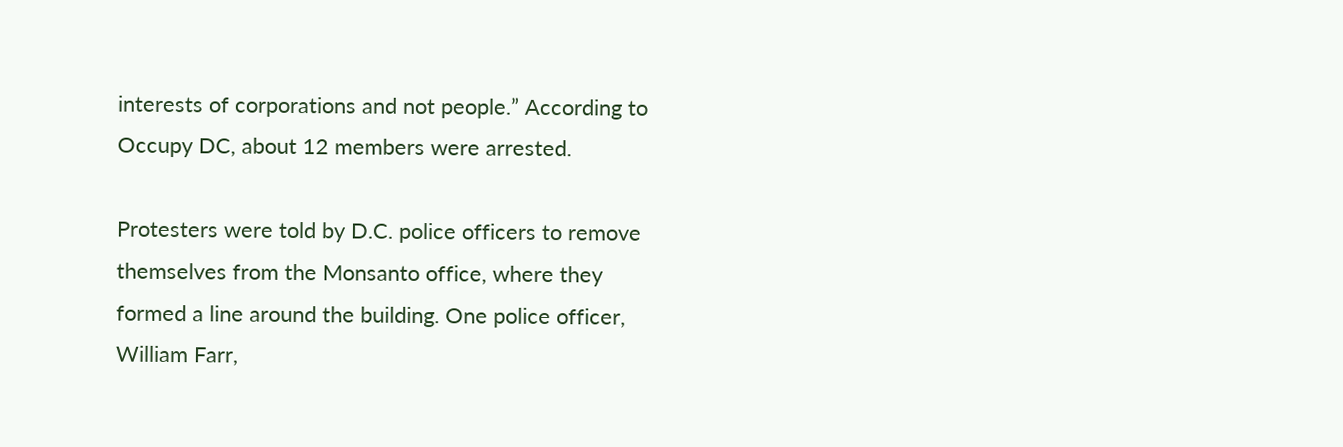interests of corporations and not people.” According to Occupy DC, about 12 members were arrested.

Protesters were told by D.C. police officers to remove themselves from the Monsanto office, where they formed a line around the building. One police officer, William Farr,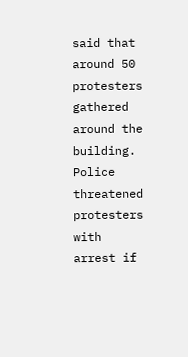said that around 50 protesters gathered around the building. Police threatened protesters with arrest if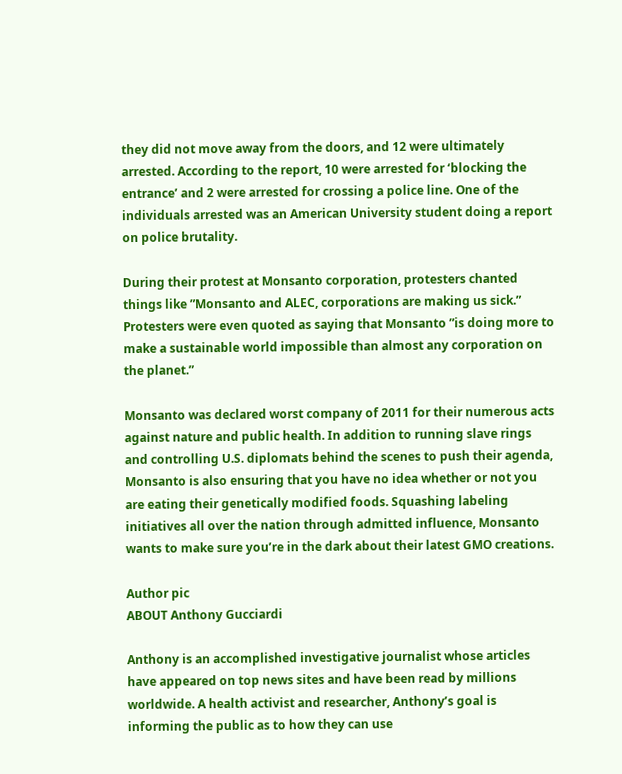they did not move away from the doors, and 12 were ultimately arrested. According to the report, 10 were arrested for ‘blocking the entrance’ and 2 were arrested for crossing a police line. One of the individuals arrested was an American University student doing a report on police brutality.

During their protest at Monsanto corporation, protesters chanted things like ”Monsanto and ALEC, corporations are making us sick.” Protesters were even quoted as saying that Monsanto ”is doing more to make a sustainable world impossible than almost any corporation on the planet.”

Monsanto was declared worst company of 2011 for their numerous acts against nature and public health. In addition to running slave rings and controlling U.S. diplomats behind the scenes to push their agenda, Monsanto is also ensuring that you have no idea whether or not you are eating their genetically modified foods. Squashing labeling initiatives all over the nation through admitted influence, Monsanto wants to make sure you’re in the dark about their latest GMO creations.

Author pic
ABOUT Anthony Gucciardi

Anthony is an accomplished investigative journalist whose articles have appeared on top news sites and have been read by millions worldwide. A health activist and researcher, Anthony’s goal is informing the public as to how they can use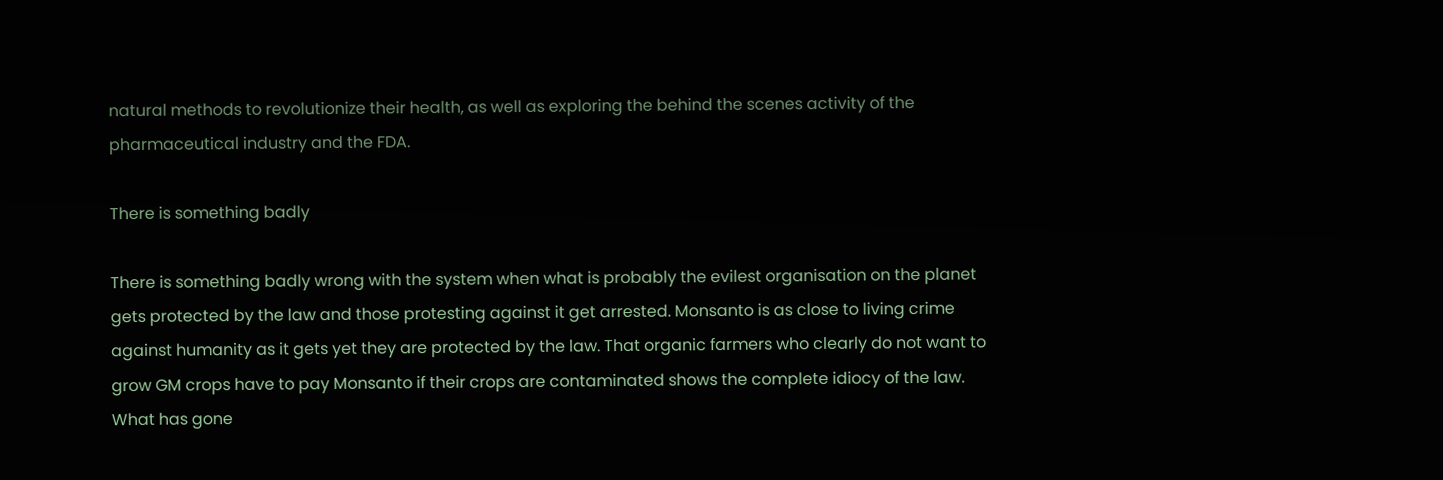natural methods to revolutionize their health, as well as exploring the behind the scenes activity of the pharmaceutical industry and the FDA.

There is something badly

There is something badly wrong with the system when what is probably the evilest organisation on the planet gets protected by the law and those protesting against it get arrested. Monsanto is as close to living crime against humanity as it gets yet they are protected by the law. That organic farmers who clearly do not want to grow GM crops have to pay Monsanto if their crops are contaminated shows the complete idiocy of the law. What has gone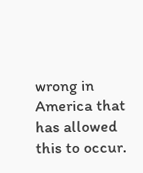wrong in America that has allowed this to occur.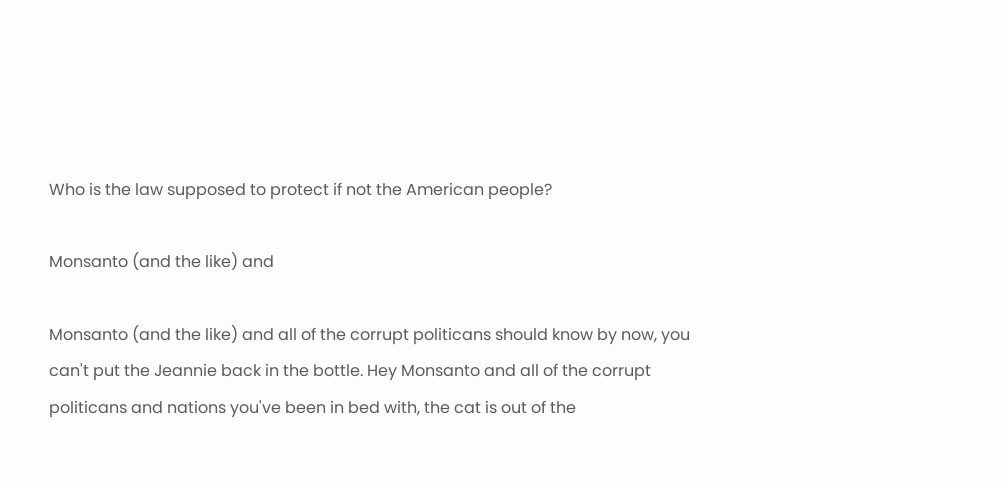Who is the law supposed to protect if not the American people?

Monsanto (and the like) and

Monsanto (and the like) and all of the corrupt politicans should know by now, you can't put the Jeannie back in the bottle. Hey Monsanto and all of the corrupt politicans and nations you've been in bed with, the cat is out of the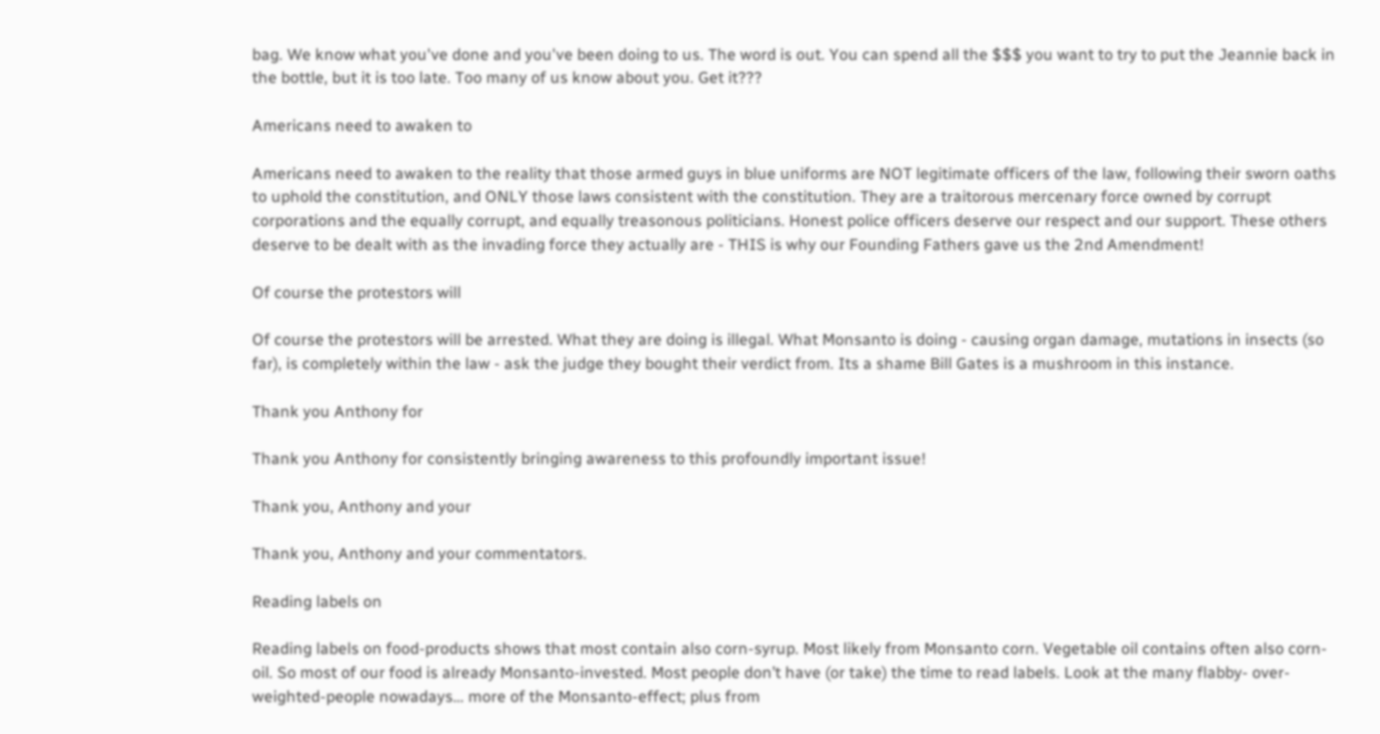bag. We know what you've done and you've been doing to us. The word is out. You can spend all the $$$ you want to try to put the Jeannie back in the bottle, but it is too late. Too many of us know about you. Get it???

Americans need to awaken to

Americans need to awaken to the reality that those armed guys in blue uniforms are NOT legitimate officers of the law, following their sworn oaths to uphold the constitution, and ONLY those laws consistent with the constitution. They are a traitorous mercenary force owned by corrupt corporations and the equally corrupt, and equally treasonous politicians. Honest police officers deserve our respect and our support. These others deserve to be dealt with as the invading force they actually are - THIS is why our Founding Fathers gave us the 2nd Amendment!

Of course the protestors will

Of course the protestors will be arrested. What they are doing is illegal. What Monsanto is doing - causing organ damage, mutations in insects (so far), is completely within the law - ask the judge they bought their verdict from. Its a shame Bill Gates is a mushroom in this instance.

Thank you Anthony for

Thank you Anthony for consistently bringing awareness to this profoundly important issue!

Thank you, Anthony and your

Thank you, Anthony and your commentators.

Reading labels on

Reading labels on food-products shows that most contain also corn-syrup. Most likely from Monsanto corn. Vegetable oil contains often also corn-oil. So most of our food is already Monsanto-invested. Most people don’t have (or take) the time to read labels. Look at the many flabby- over-weighted-people nowadays… more of the Monsanto-effect; plus from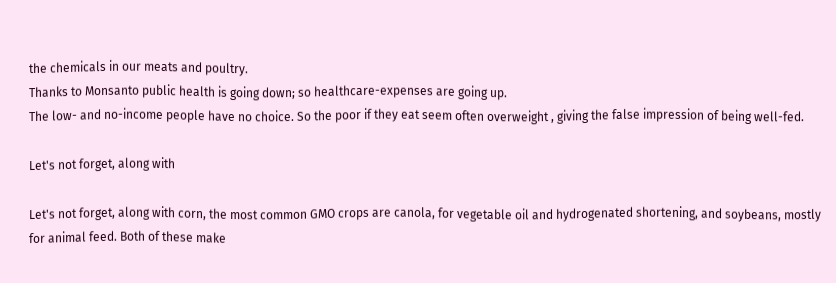the chemicals in our meats and poultry.
Thanks to Monsanto public health is going down; so healthcare-expenses are going up.
The low- and no-income people have no choice. So the poor if they eat seem often overweight , giving the false impression of being well-fed.

Let's not forget, along with

Let's not forget, along with corn, the most common GMO crops are canola, for vegetable oil and hydrogenated shortening, and soybeans, mostly for animal feed. Both of these make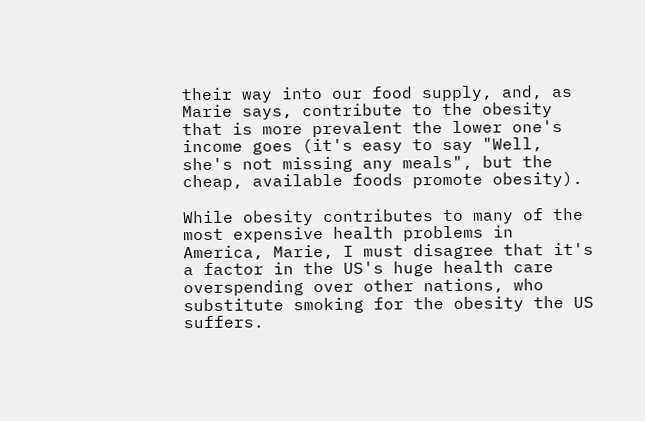their way into our food supply, and, as Marie says, contribute to the obesity that is more prevalent the lower one's income goes (it's easy to say "Well, she's not missing any meals", but the cheap, available foods promote obesity).

While obesity contributes to many of the most expensive health problems in America, Marie, I must disagree that it's a factor in the US's huge health care overspending over other nations, who substitute smoking for the obesity the US suffers.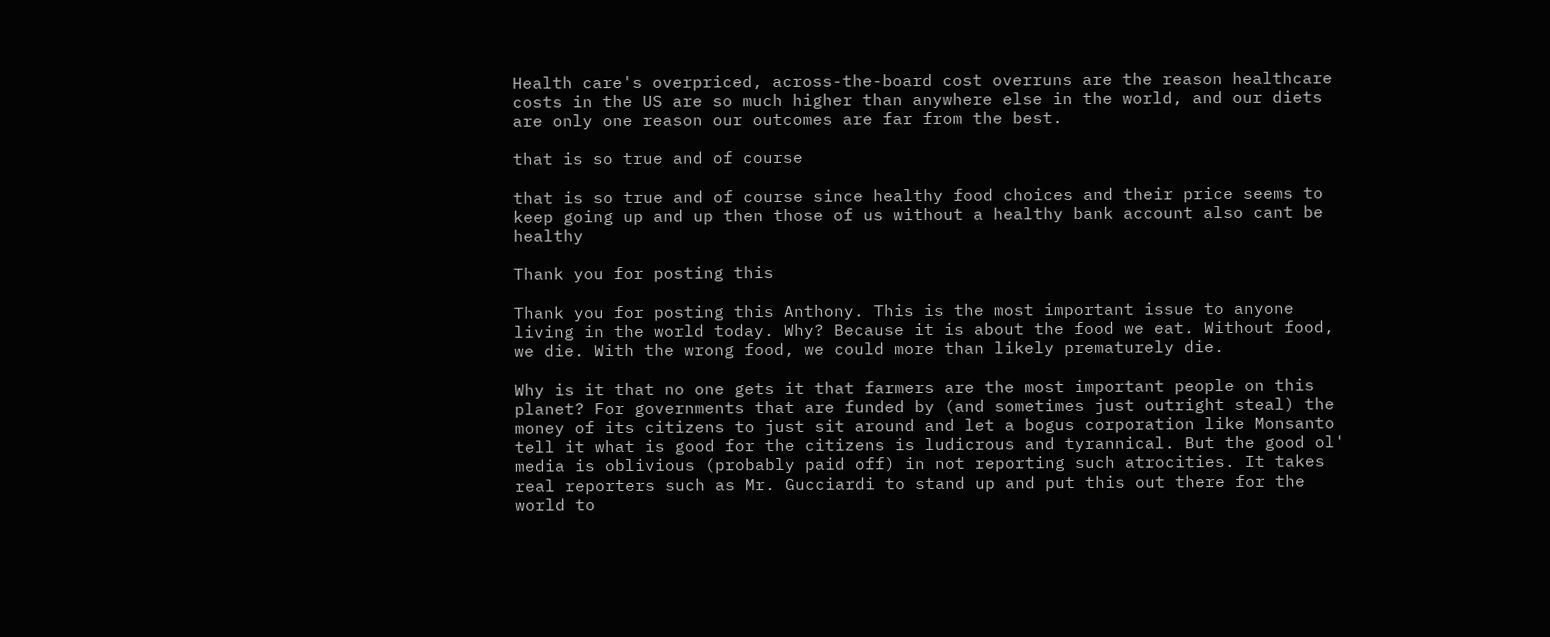Health care's overpriced, across-the-board cost overruns are the reason healthcare costs in the US are so much higher than anywhere else in the world, and our diets are only one reason our outcomes are far from the best.

that is so true and of course

that is so true and of course since healthy food choices and their price seems to keep going up and up then those of us without a healthy bank account also cant be healthy

Thank you for posting this

Thank you for posting this Anthony. This is the most important issue to anyone living in the world today. Why? Because it is about the food we eat. Without food, we die. With the wrong food, we could more than likely prematurely die.

Why is it that no one gets it that farmers are the most important people on this planet? For governments that are funded by (and sometimes just outright steal) the money of its citizens to just sit around and let a bogus corporation like Monsanto tell it what is good for the citizens is ludicrous and tyrannical. But the good ol' media is oblivious (probably paid off) in not reporting such atrocities. It takes real reporters such as Mr. Gucciardi to stand up and put this out there for the world to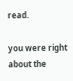read.

you were right about the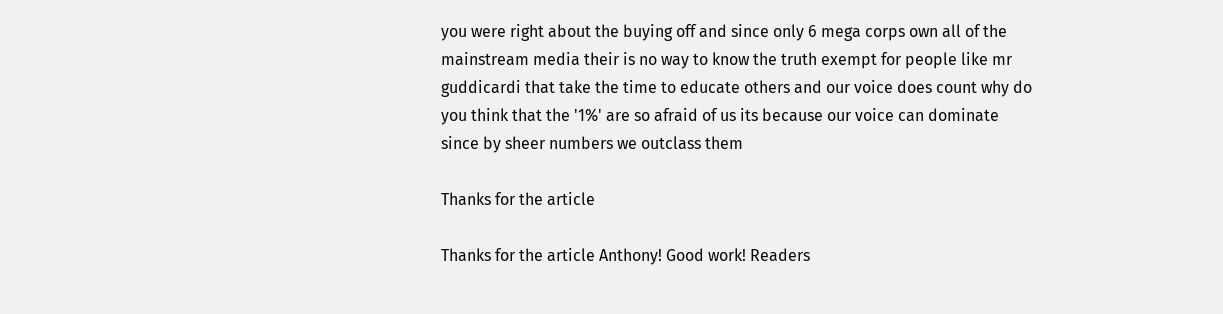you were right about the buying off and since only 6 mega corps own all of the mainstream media their is no way to know the truth exempt for people like mr guddicardi that take the time to educate others and our voice does count why do you think that the '1%' are so afraid of us its because our voice can dominate since by sheer numbers we outclass them

Thanks for the article

Thanks for the article Anthony! Good work! Readers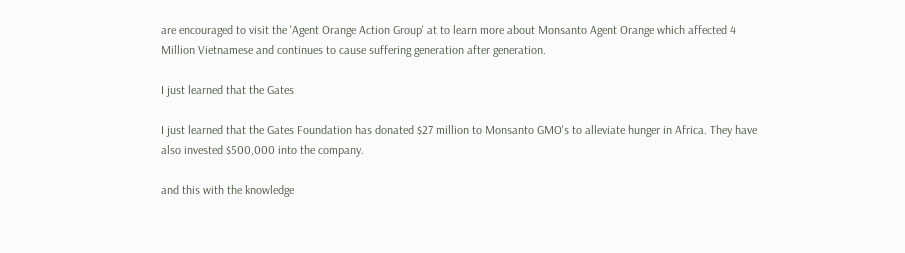are encouraged to visit the 'Agent Orange Action Group' at to learn more about Monsanto Agent Orange which affected 4 Million Vietnamese and continues to cause suffering generation after generation.

I just learned that the Gates

I just learned that the Gates Foundation has donated $27 million to Monsanto GMO's to alleviate hunger in Africa. They have also invested $500,000 into the company.

and this with the knowledge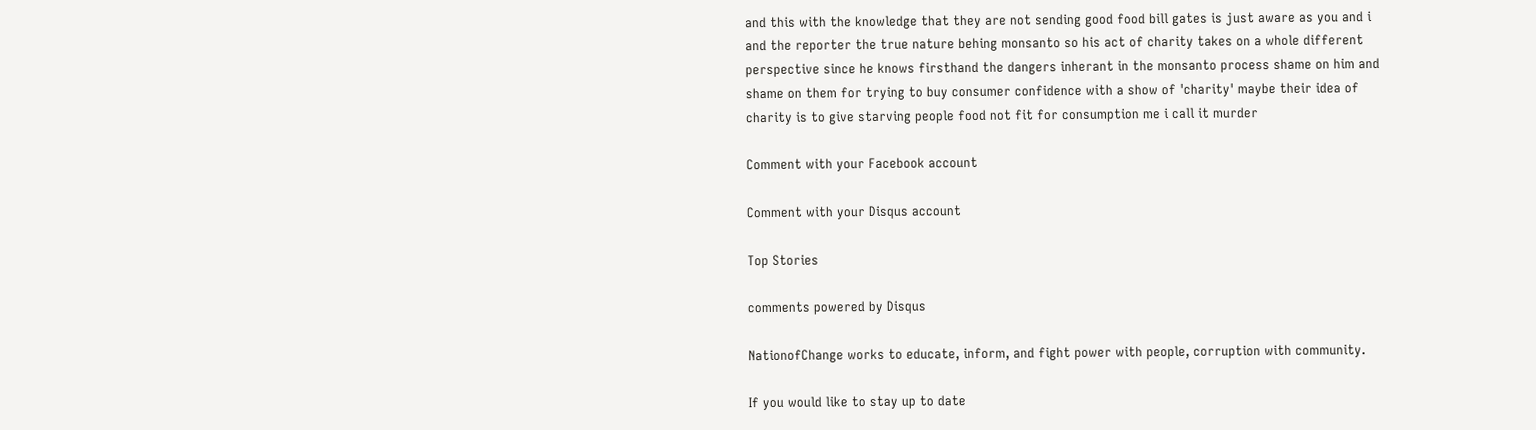and this with the knowledge that they are not sending good food bill gates is just aware as you and i and the reporter the true nature behing monsanto so his act of charity takes on a whole different perspective since he knows firsthand the dangers inherant in the monsanto process shame on him and shame on them for trying to buy consumer confidence with a show of 'charity' maybe their idea of charity is to give starving people food not fit for consumption me i call it murder

Comment with your Facebook account

Comment with your Disqus account

Top Stories

comments powered by Disqus

NationofChange works to educate, inform, and fight power with people, corruption with community.

If you would like to stay up to date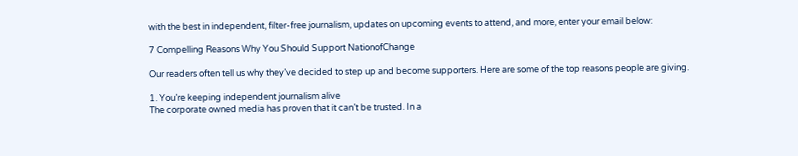with the best in independent, filter-free journalism, updates on upcoming events to attend, and more, enter your email below:

7 Compelling Reasons Why You Should Support NationofChange

Our readers often tell us why they’ve decided to step up and become supporters. Here are some of the top reasons people are giving.

1. You’re keeping independent journalism alive
The corporate owned media has proven that it can’t be trusted. In a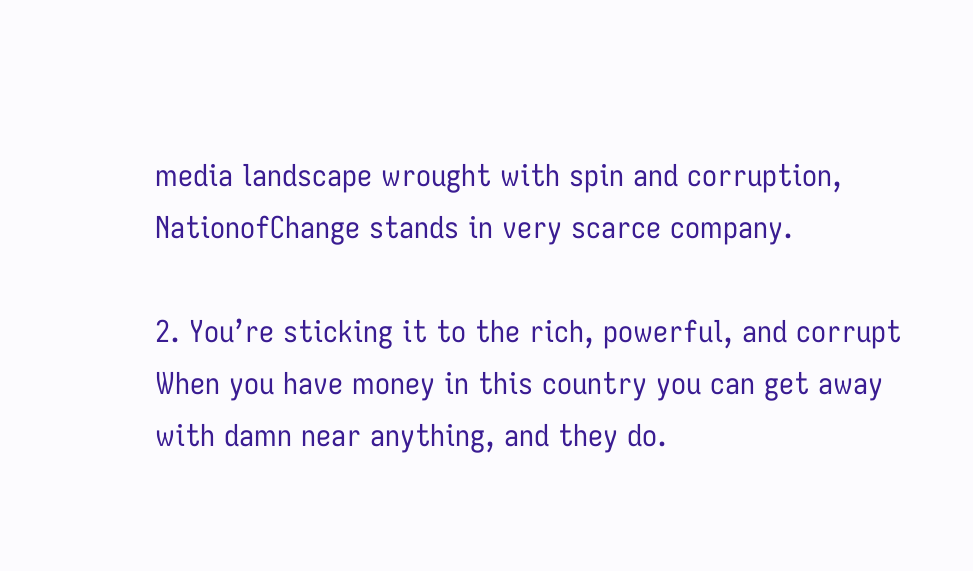media landscape wrought with spin and corruption, NationofChange stands in very scarce company.

2. You’re sticking it to the rich, powerful, and corrupt
When you have money in this country you can get away with damn near anything, and they do.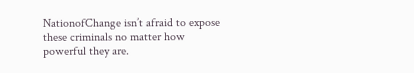NationofChange isn’t afraid to expose these criminals no matter how powerful they are.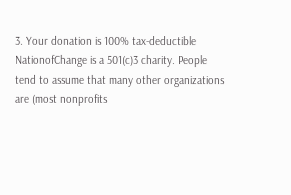3. Your donation is 100% tax-deductible
NationofChange is a 501(c)3 charity. People tend to assume that many other organizations are (most nonprofits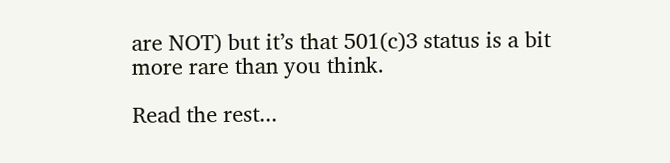are NOT) but it’s that 501(c)3 status is a bit more rare than you think.

Read the rest...